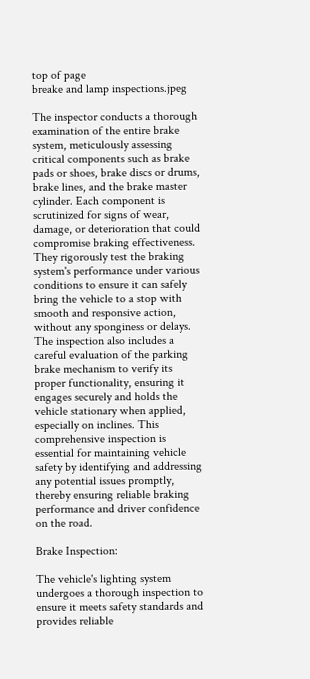top of page
breake and lamp inspections.jpeg

The inspector conducts a thorough examination of the entire brake system, meticulously assessing critical components such as brake pads or shoes, brake discs or drums, brake lines, and the brake master cylinder. Each component is scrutinized for signs of wear, damage, or deterioration that could compromise braking effectiveness. They rigorously test the braking system's performance under various conditions to ensure it can safely bring the vehicle to a stop with smooth and responsive action, without any sponginess or delays. The inspection also includes a careful evaluation of the parking brake mechanism to verify its proper functionality, ensuring it engages securely and holds the vehicle stationary when applied, especially on inclines. This comprehensive inspection is essential for maintaining vehicle safety by identifying and addressing any potential issues promptly, thereby ensuring reliable braking performance and driver confidence on the road.

Brake Inspection:

The vehicle's lighting system undergoes a thorough inspection to ensure it meets safety standards and provides reliable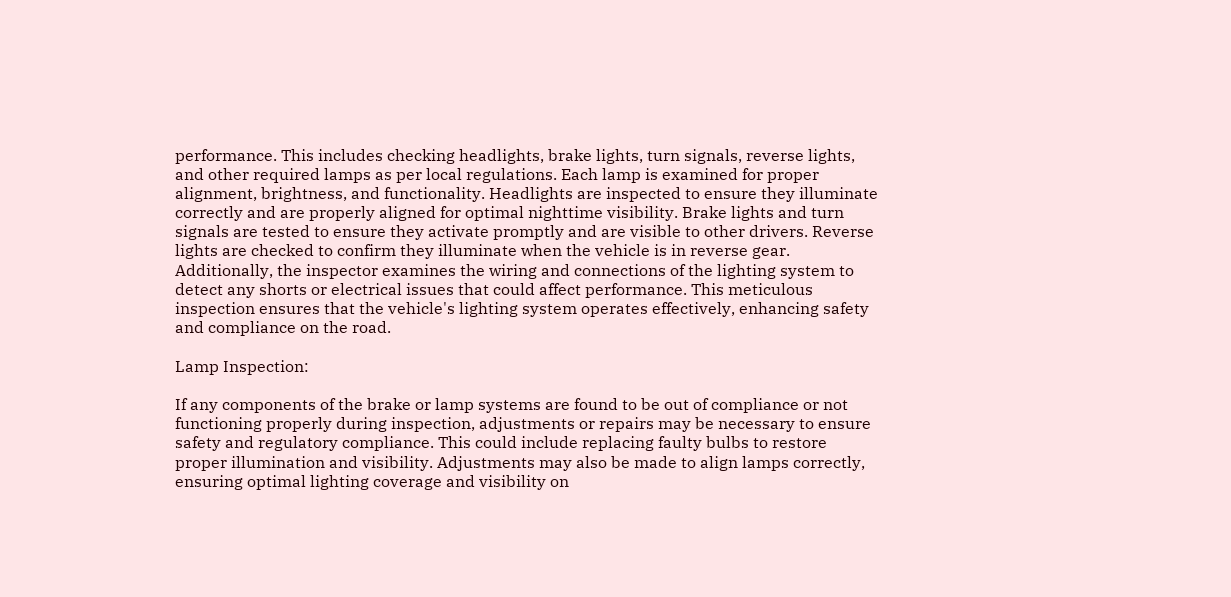performance. This includes checking headlights, brake lights, turn signals, reverse lights, and other required lamps as per local regulations. Each lamp is examined for proper alignment, brightness, and functionality. Headlights are inspected to ensure they illuminate correctly and are properly aligned for optimal nighttime visibility. Brake lights and turn signals are tested to ensure they activate promptly and are visible to other drivers. Reverse lights are checked to confirm they illuminate when the vehicle is in reverse gear. Additionally, the inspector examines the wiring and connections of the lighting system to detect any shorts or electrical issues that could affect performance. This meticulous inspection ensures that the vehicle's lighting system operates effectively, enhancing safety and compliance on the road.

Lamp Inspection:

If any components of the brake or lamp systems are found to be out of compliance or not functioning properly during inspection, adjustments or repairs may be necessary to ensure safety and regulatory compliance. This could include replacing faulty bulbs to restore proper illumination and visibility. Adjustments may also be made to align lamps correctly, ensuring optimal lighting coverage and visibility on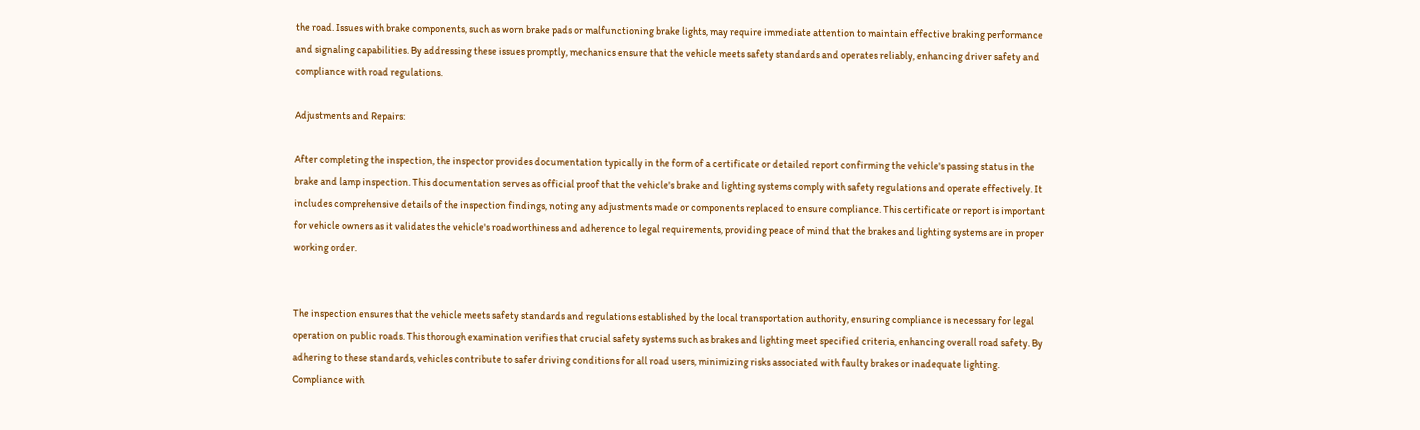the road. Issues with brake components, such as worn brake pads or malfunctioning brake lights, may require immediate attention to maintain effective braking performance and signaling capabilities. By addressing these issues promptly, mechanics ensure that the vehicle meets safety standards and operates reliably, enhancing driver safety and compliance with road regulations.

Adjustments and Repairs:

After completing the inspection, the inspector provides documentation typically in the form of a certificate or detailed report confirming the vehicle's passing status in the brake and lamp inspection. This documentation serves as official proof that the vehicle's brake and lighting systems comply with safety regulations and operate effectively. It includes comprehensive details of the inspection findings, noting any adjustments made or components replaced to ensure compliance. This certificate or report is important for vehicle owners as it validates the vehicle's roadworthiness and adherence to legal requirements, providing peace of mind that the brakes and lighting systems are in proper working order.


The inspection ensures that the vehicle meets safety standards and regulations established by the local transportation authority, ensuring compliance is necessary for legal operation on public roads. This thorough examination verifies that crucial safety systems such as brakes and lighting meet specified criteria, enhancing overall road safety. By adhering to these standards, vehicles contribute to safer driving conditions for all road users, minimizing risks associated with faulty brakes or inadequate lighting. Compliance with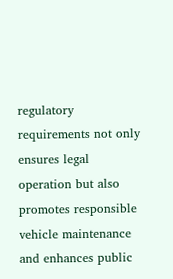regulatory requirements not only ensures legal operation but also promotes responsible vehicle maintenance and enhances public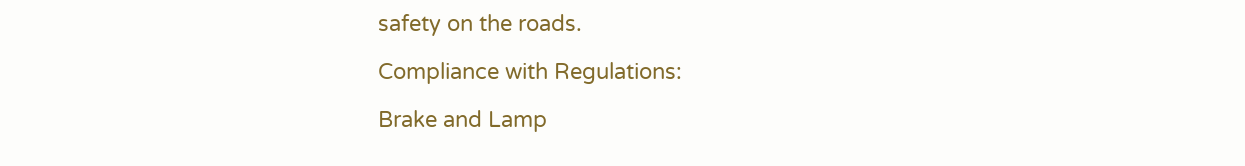safety on the roads.

Compliance with Regulations:

Brake and Lamp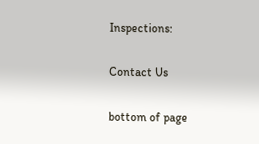Inspections:

Contact Us

bottom of page